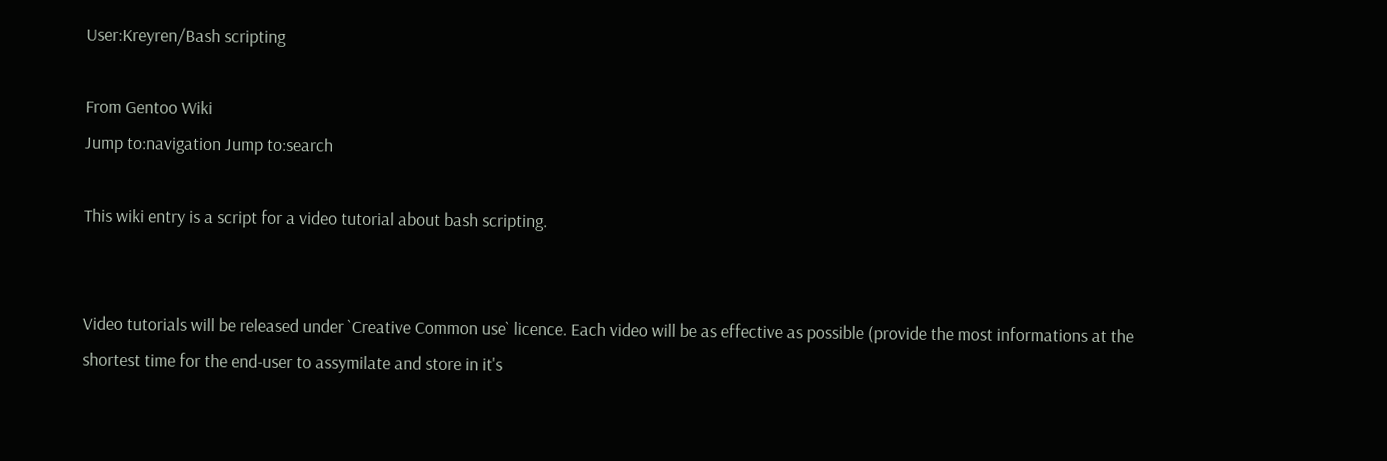User:Kreyren/Bash scripting

From Gentoo Wiki
Jump to:navigation Jump to:search

This wiki entry is a script for a video tutorial about bash scripting.


Video tutorials will be released under `Creative Common use` licence. Each video will be as effective as possible (provide the most informations at the shortest time for the end-user to assymilate and store in it's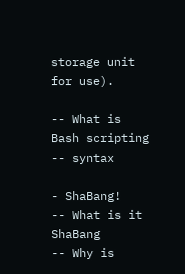storage unit for use).

-- What is Bash scripting
-- syntax

- ShaBang!
-- What is it ShaBang
-- Why is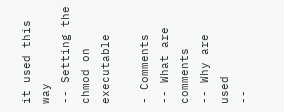it used this way
-- Setting the chmod on executable

- Comments
-- What are comments
-- Why are used
--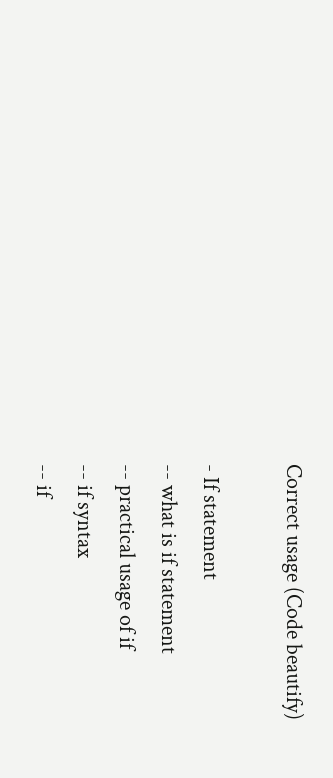Correct usage (Code beautify)

- If statement
-- what is if statement
-- practical usage of if
-- if syntax
-- if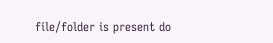file/folder is present do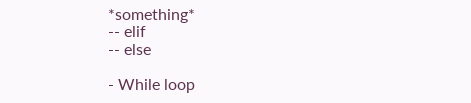*something*
-- elif
-- else

- While loop